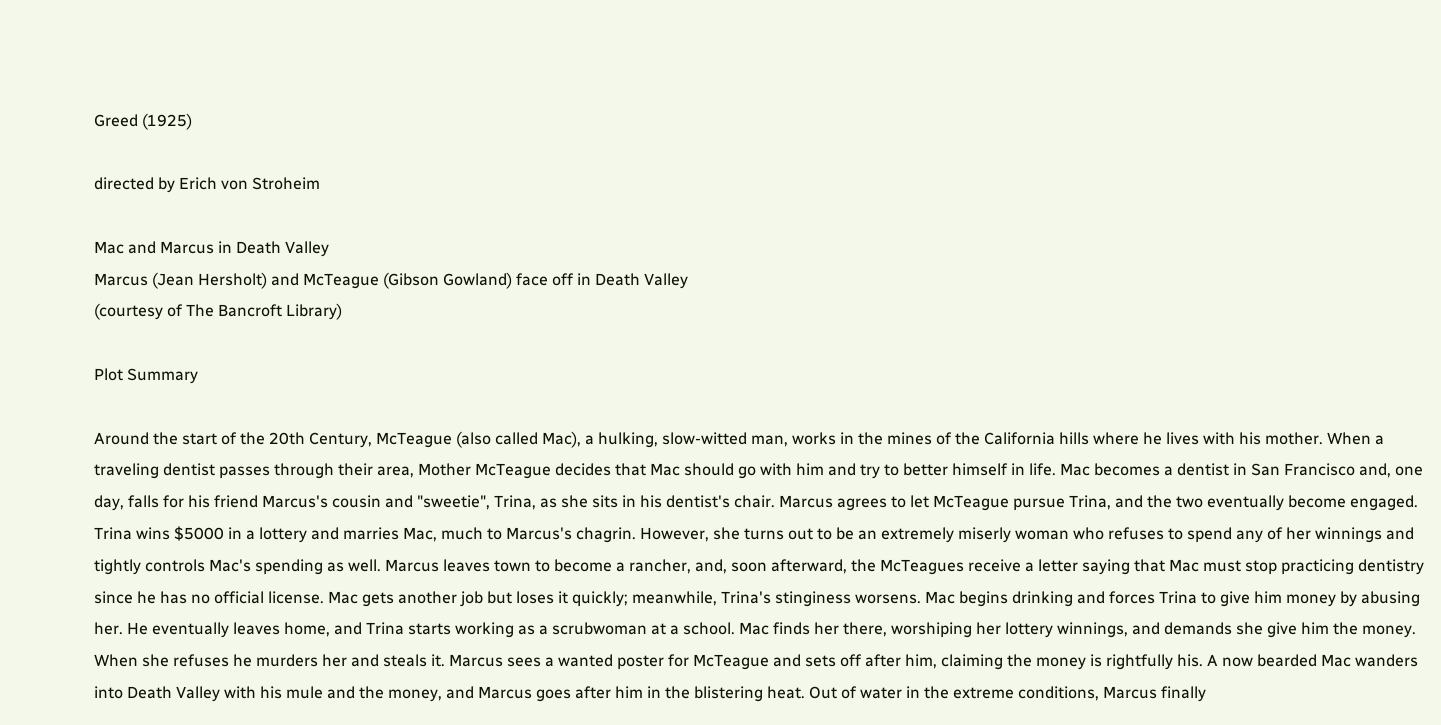Greed (1925)

directed by Erich von Stroheim

Mac and Marcus in Death Valley
Marcus (Jean Hersholt) and McTeague (Gibson Gowland) face off in Death Valley
(courtesy of The Bancroft Library)

Plot Summary

Around the start of the 20th Century, McTeague (also called Mac), a hulking, slow-witted man, works in the mines of the California hills where he lives with his mother. When a traveling dentist passes through their area, Mother McTeague decides that Mac should go with him and try to better himself in life. Mac becomes a dentist in San Francisco and, one day, falls for his friend Marcus's cousin and "sweetie", Trina, as she sits in his dentist's chair. Marcus agrees to let McTeague pursue Trina, and the two eventually become engaged. Trina wins $5000 in a lottery and marries Mac, much to Marcus's chagrin. However, she turns out to be an extremely miserly woman who refuses to spend any of her winnings and tightly controls Mac's spending as well. Marcus leaves town to become a rancher, and, soon afterward, the McTeagues receive a letter saying that Mac must stop practicing dentistry since he has no official license. Mac gets another job but loses it quickly; meanwhile, Trina's stinginess worsens. Mac begins drinking and forces Trina to give him money by abusing her. He eventually leaves home, and Trina starts working as a scrubwoman at a school. Mac finds her there, worshiping her lottery winnings, and demands she give him the money. When she refuses he murders her and steals it. Marcus sees a wanted poster for McTeague and sets off after him, claiming the money is rightfully his. A now bearded Mac wanders into Death Valley with his mule and the money, and Marcus goes after him in the blistering heat. Out of water in the extreme conditions, Marcus finally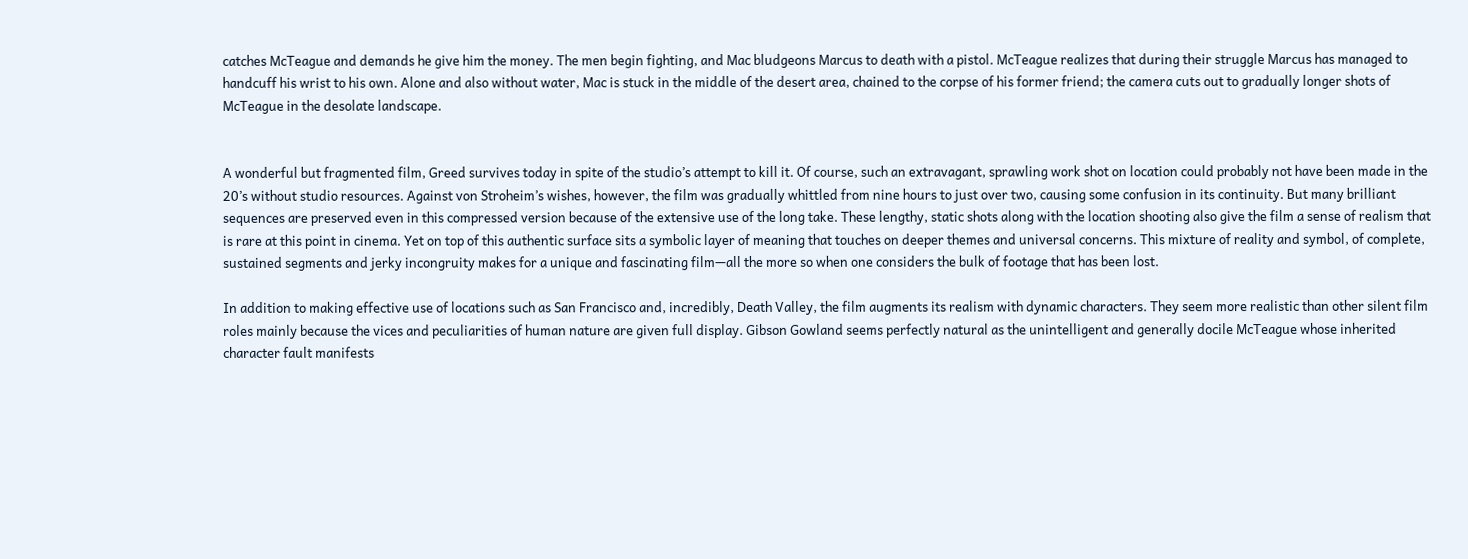catches McTeague and demands he give him the money. The men begin fighting, and Mac bludgeons Marcus to death with a pistol. McTeague realizes that during their struggle Marcus has managed to handcuff his wrist to his own. Alone and also without water, Mac is stuck in the middle of the desert area, chained to the corpse of his former friend; the camera cuts out to gradually longer shots of McTeague in the desolate landscape.


A wonderful but fragmented film, Greed survives today in spite of the studio’s attempt to kill it. Of course, such an extravagant, sprawling work shot on location could probably not have been made in the 20’s without studio resources. Against von Stroheim’s wishes, however, the film was gradually whittled from nine hours to just over two, causing some confusion in its continuity. But many brilliant sequences are preserved even in this compressed version because of the extensive use of the long take. These lengthy, static shots along with the location shooting also give the film a sense of realism that is rare at this point in cinema. Yet on top of this authentic surface sits a symbolic layer of meaning that touches on deeper themes and universal concerns. This mixture of reality and symbol, of complete, sustained segments and jerky incongruity makes for a unique and fascinating film—all the more so when one considers the bulk of footage that has been lost.

In addition to making effective use of locations such as San Francisco and, incredibly, Death Valley, the film augments its realism with dynamic characters. They seem more realistic than other silent film roles mainly because the vices and peculiarities of human nature are given full display. Gibson Gowland seems perfectly natural as the unintelligent and generally docile McTeague whose inherited character fault manifests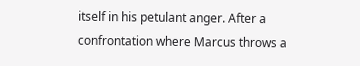itself in his petulant anger. After a confrontation where Marcus throws a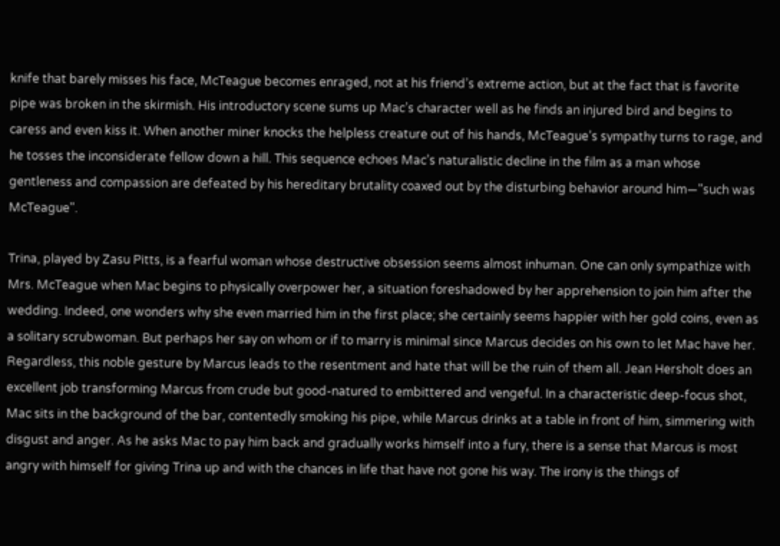knife that barely misses his face, McTeague becomes enraged, not at his friend’s extreme action, but at the fact that is favorite pipe was broken in the skirmish. His introductory scene sums up Mac’s character well as he finds an injured bird and begins to caress and even kiss it. When another miner knocks the helpless creature out of his hands, McTeague’s sympathy turns to rage, and he tosses the inconsiderate fellow down a hill. This sequence echoes Mac’s naturalistic decline in the film as a man whose gentleness and compassion are defeated by his hereditary brutality coaxed out by the disturbing behavior around him—"such was McTeague".

Trina, played by Zasu Pitts, is a fearful woman whose destructive obsession seems almost inhuman. One can only sympathize with Mrs. McTeague when Mac begins to physically overpower her, a situation foreshadowed by her apprehension to join him after the wedding. Indeed, one wonders why she even married him in the first place; she certainly seems happier with her gold coins, even as a solitary scrubwoman. But perhaps her say on whom or if to marry is minimal since Marcus decides on his own to let Mac have her. Regardless, this noble gesture by Marcus leads to the resentment and hate that will be the ruin of them all. Jean Hersholt does an excellent job transforming Marcus from crude but good-natured to embittered and vengeful. In a characteristic deep-focus shot, Mac sits in the background of the bar, contentedly smoking his pipe, while Marcus drinks at a table in front of him, simmering with disgust and anger. As he asks Mac to pay him back and gradually works himself into a fury, there is a sense that Marcus is most angry with himself for giving Trina up and with the chances in life that have not gone his way. The irony is the things of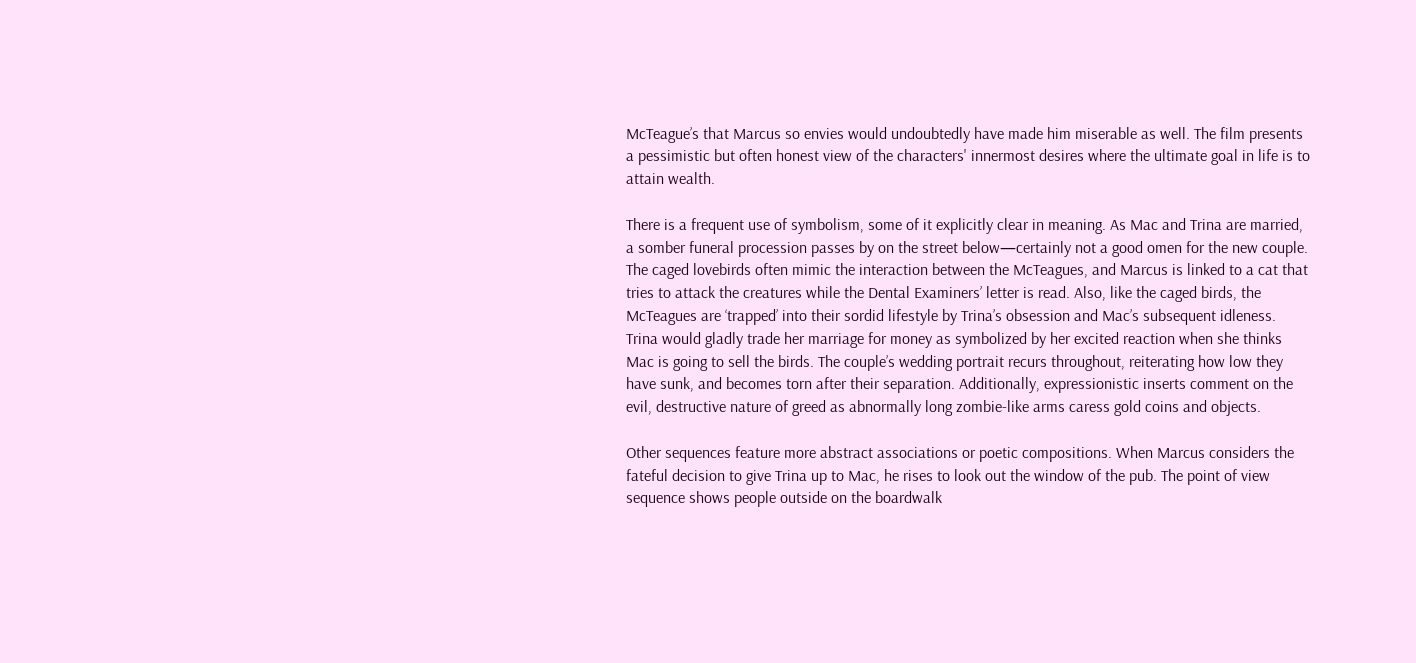McTeague’s that Marcus so envies would undoubtedly have made him miserable as well. The film presents a pessimistic but often honest view of the characters' innermost desires where the ultimate goal in life is to attain wealth.

There is a frequent use of symbolism, some of it explicitly clear in meaning. As Mac and Trina are married, a somber funeral procession passes by on the street below—certainly not a good omen for the new couple. The caged lovebirds often mimic the interaction between the McTeagues, and Marcus is linked to a cat that tries to attack the creatures while the Dental Examiners’ letter is read. Also, like the caged birds, the McTeagues are ‘trapped’ into their sordid lifestyle by Trina’s obsession and Mac’s subsequent idleness. Trina would gladly trade her marriage for money as symbolized by her excited reaction when she thinks Mac is going to sell the birds. The couple’s wedding portrait recurs throughout, reiterating how low they have sunk, and becomes torn after their separation. Additionally, expressionistic inserts comment on the evil, destructive nature of greed as abnormally long zombie-like arms caress gold coins and objects.

Other sequences feature more abstract associations or poetic compositions. When Marcus considers the fateful decision to give Trina up to Mac, he rises to look out the window of the pub. The point of view sequence shows people outside on the boardwalk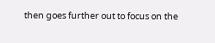then goes further out to focus on the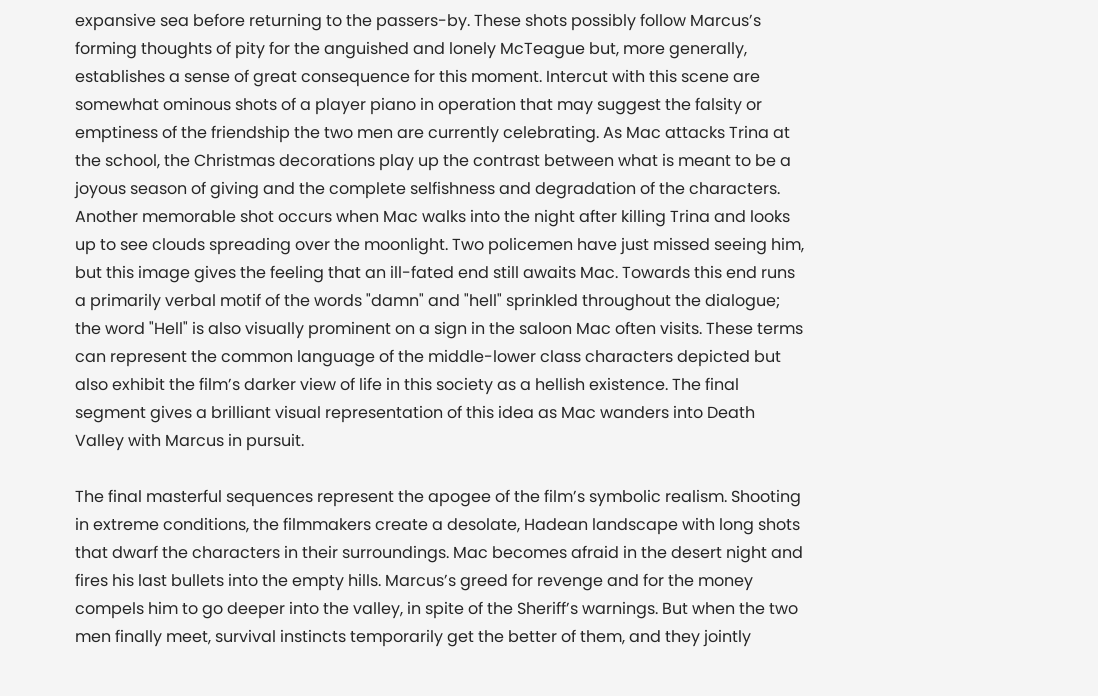expansive sea before returning to the passers-by. These shots possibly follow Marcus’s forming thoughts of pity for the anguished and lonely McTeague but, more generally, establishes a sense of great consequence for this moment. Intercut with this scene are somewhat ominous shots of a player piano in operation that may suggest the falsity or emptiness of the friendship the two men are currently celebrating. As Mac attacks Trina at the school, the Christmas decorations play up the contrast between what is meant to be a joyous season of giving and the complete selfishness and degradation of the characters. Another memorable shot occurs when Mac walks into the night after killing Trina and looks up to see clouds spreading over the moonlight. Two policemen have just missed seeing him, but this image gives the feeling that an ill-fated end still awaits Mac. Towards this end runs a primarily verbal motif of the words "damn" and "hell" sprinkled throughout the dialogue; the word "Hell" is also visually prominent on a sign in the saloon Mac often visits. These terms can represent the common language of the middle-lower class characters depicted but also exhibit the film’s darker view of life in this society as a hellish existence. The final segment gives a brilliant visual representation of this idea as Mac wanders into Death Valley with Marcus in pursuit.

The final masterful sequences represent the apogee of the film’s symbolic realism. Shooting in extreme conditions, the filmmakers create a desolate, Hadean landscape with long shots that dwarf the characters in their surroundings. Mac becomes afraid in the desert night and fires his last bullets into the empty hills. Marcus’s greed for revenge and for the money compels him to go deeper into the valley, in spite of the Sheriff’s warnings. But when the two men finally meet, survival instincts temporarily get the better of them, and they jointly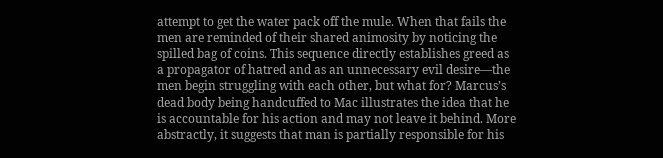attempt to get the water pack off the mule. When that fails the men are reminded of their shared animosity by noticing the spilled bag of coins. This sequence directly establishes greed as a propagator of hatred and as an unnecessary evil desire—the men begin struggling with each other, but what for? Marcus’s dead body being handcuffed to Mac illustrates the idea that he is accountable for his action and may not leave it behind. More abstractly, it suggests that man is partially responsible for his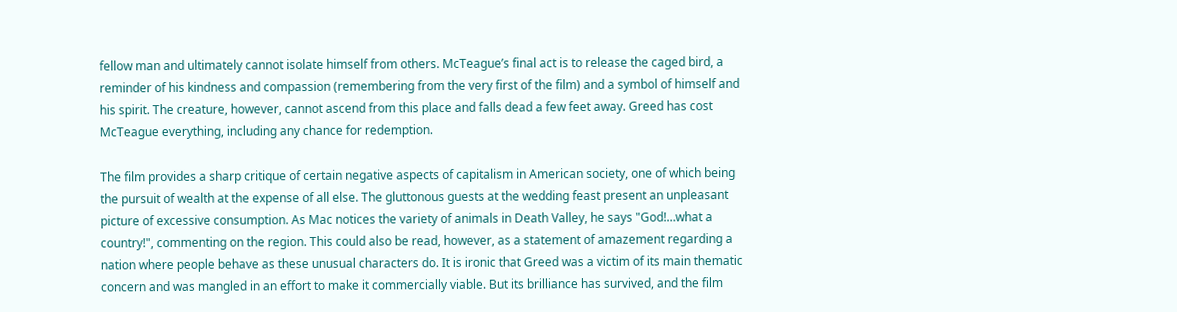fellow man and ultimately cannot isolate himself from others. McTeague’s final act is to release the caged bird, a reminder of his kindness and compassion (remembering from the very first of the film) and a symbol of himself and his spirit. The creature, however, cannot ascend from this place and falls dead a few feet away. Greed has cost McTeague everything, including any chance for redemption.

The film provides a sharp critique of certain negative aspects of capitalism in American society, one of which being the pursuit of wealth at the expense of all else. The gluttonous guests at the wedding feast present an unpleasant picture of excessive consumption. As Mac notices the variety of animals in Death Valley, he says "God!…what a country!", commenting on the region. This could also be read, however, as a statement of amazement regarding a nation where people behave as these unusual characters do. It is ironic that Greed was a victim of its main thematic concern and was mangled in an effort to make it commercially viable. But its brilliance has survived, and the film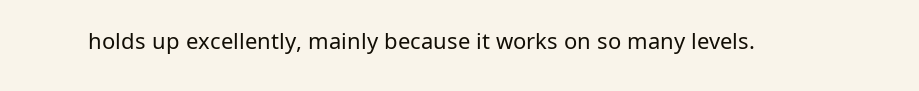holds up excellently, mainly because it works on so many levels.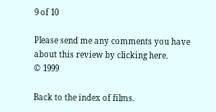9 of 10

Please send me any comments you have about this review by clicking here.
© 1999

Back to the index of films.